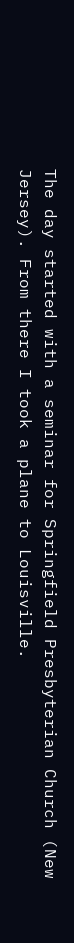The day started with a seminar for Springfield Presbyterian Church (New Jersey). From there I took a plane to Louisville.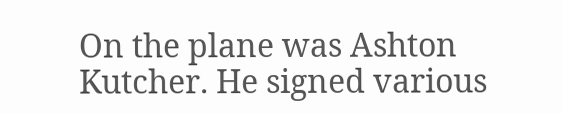On the plane was Ashton Kutcher. He signed various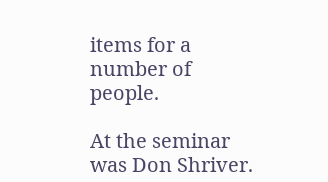items for a number of people.

At the seminar was Don Shriver.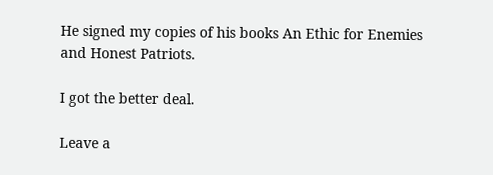He signed my copies of his books An Ethic for Enemies and Honest Patriots.

I got the better deal.

Leave a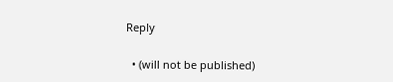Reply

  • (will not be published)